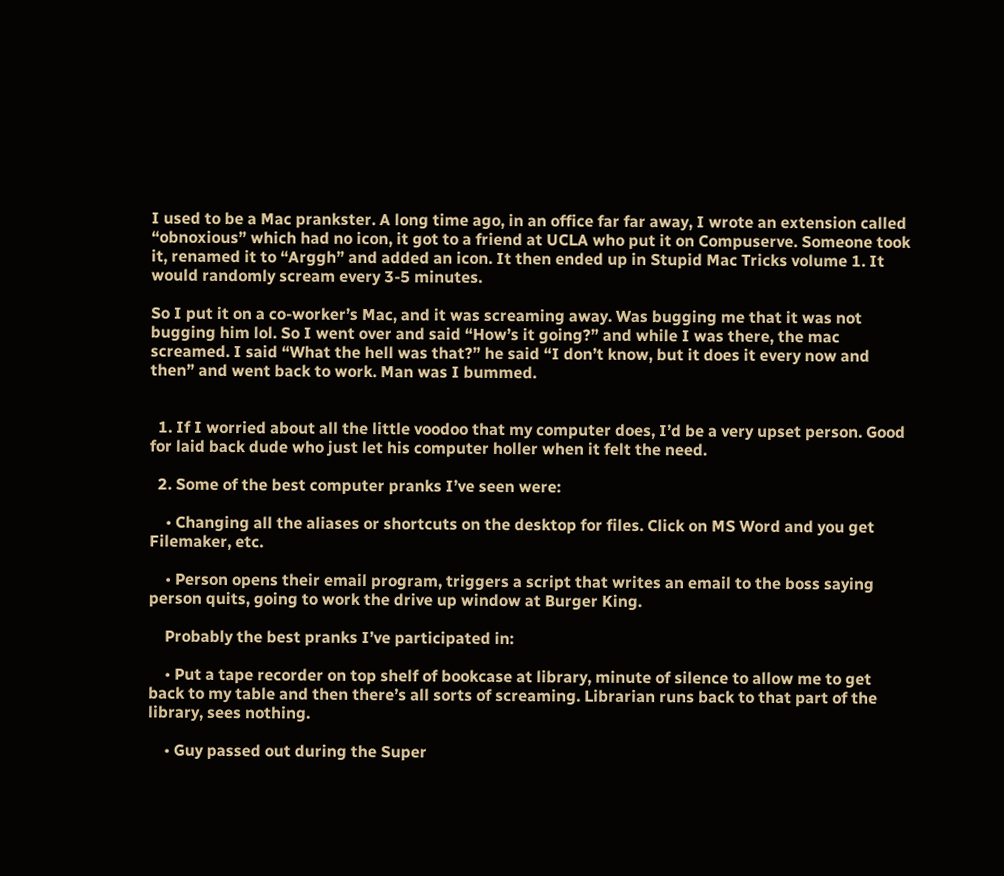I used to be a Mac prankster. A long time ago, in an office far far away, I wrote an extension called “obnoxious” which had no icon, it got to a friend at UCLA who put it on Compuserve. Someone took it, renamed it to “Arggh” and added an icon. It then ended up in Stupid Mac Tricks volume 1. It would randomly scream every 3-5 minutes.

So I put it on a co-worker’s Mac, and it was screaming away. Was bugging me that it was not bugging him lol. So I went over and said “How’s it going?” and while I was there, the mac screamed. I said “What the hell was that?” he said “I don’t know, but it does it every now and then” and went back to work. Man was I bummed.


  1. If I worried about all the little voodoo that my computer does, I’d be a very upset person. Good for laid back dude who just let his computer holler when it felt the need.

  2. Some of the best computer pranks I’ve seen were:

    • Changing all the aliases or shortcuts on the desktop for files. Click on MS Word and you get Filemaker, etc.

    • Person opens their email program, triggers a script that writes an email to the boss saying person quits, going to work the drive up window at Burger King.

    Probably the best pranks I’ve participated in:

    • Put a tape recorder on top shelf of bookcase at library, minute of silence to allow me to get back to my table and then there’s all sorts of screaming. Librarian runs back to that part of the library, sees nothing.

    • Guy passed out during the Super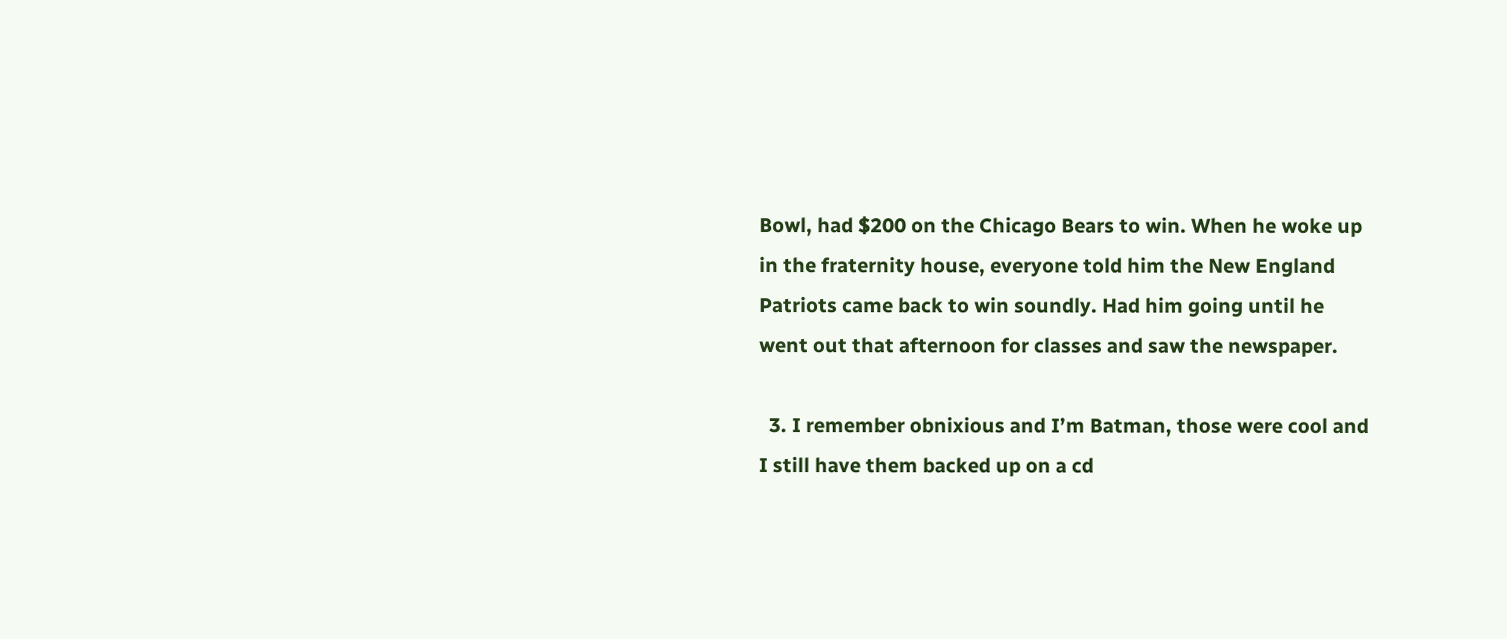Bowl, had $200 on the Chicago Bears to win. When he woke up in the fraternity house, everyone told him the New England Patriots came back to win soundly. Had him going until he went out that afternoon for classes and saw the newspaper.

  3. I remember obnixious and I’m Batman, those were cool and I still have them backed up on a cd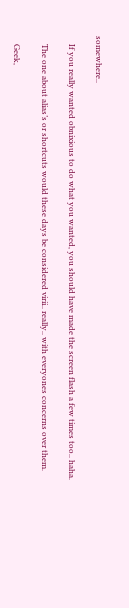somewhere..

    If you really wanted obnixious to do what you wanted, you should have made the screen flash a few times too.. haha.

    The one about alias’s or shortcuts would these days be considered virii.. really.. with everyones concerns over them.

    Geek,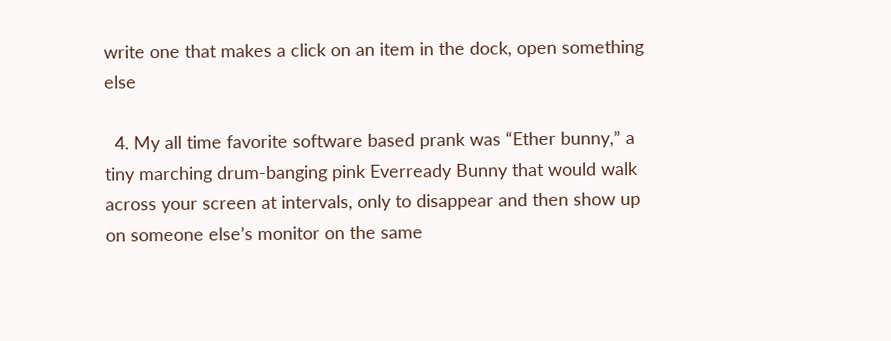write one that makes a click on an item in the dock, open something else

  4. My all time favorite software based prank was “Ether bunny,” a tiny marching drum-banging pink Everready Bunny that would walk across your screen at intervals, only to disappear and then show up on someone else’s monitor on the same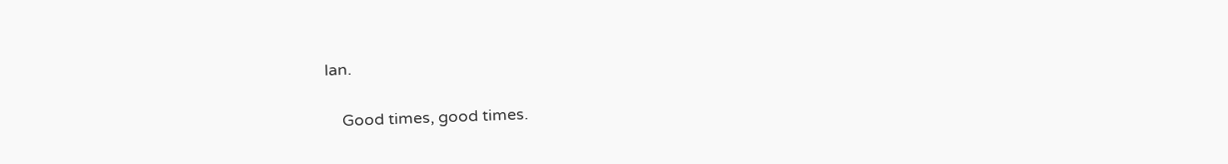lan.

    Good times, good times.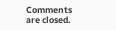Comments are closed.